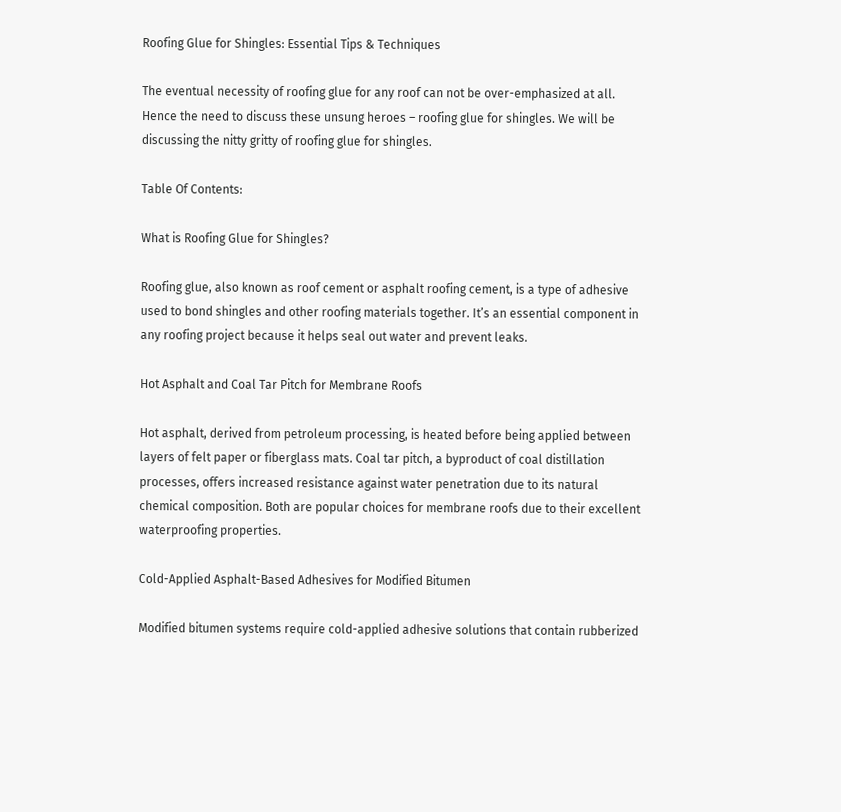Roofing Glue for Shingles: Essential Tips & Techniques

The eventual necessity of roofing glue for any roof can not be over-emphasized at all. Hence the need to discuss these unsung heroes – roofing glue for shingles. We will be discussing the nitty gritty of roofing glue for shingles.

Table Of Contents:

What is Roofing Glue for Shingles?

Roofing glue, also known as roof cement or asphalt roofing cement, is a type of adhesive used to bond shingles and other roofing materials together. It’s an essential component in any roofing project because it helps seal out water and prevent leaks.

Hot Asphalt and Coal Tar Pitch for Membrane Roofs

Hot asphalt, derived from petroleum processing, is heated before being applied between layers of felt paper or fiberglass mats. Coal tar pitch, a byproduct of coal distillation processes, offers increased resistance against water penetration due to its natural chemical composition. Both are popular choices for membrane roofs due to their excellent waterproofing properties.

Cold-Applied Asphalt-Based Adhesives for Modified Bitumen

Modified bitumen systems require cold-applied adhesive solutions that contain rubberized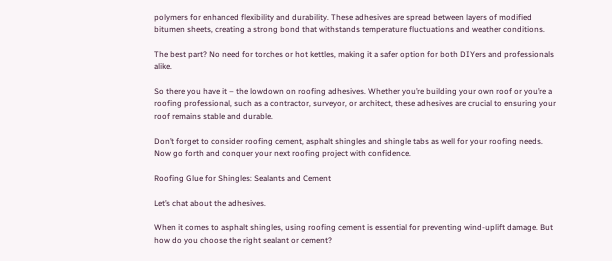polymers for enhanced flexibility and durability. These adhesives are spread between layers of modified bitumen sheets, creating a strong bond that withstands temperature fluctuations and weather conditions.

The best part? No need for torches or hot kettles, making it a safer option for both DIYers and professionals alike.

So there you have it – the lowdown on roofing adhesives. Whether you’re building your own roof or you’re a roofing professional, such as a contractor, surveyor, or architect, these adhesives are crucial to ensuring your roof remains stable and durable.

Don’t forget to consider roofing cement, asphalt shingles and shingle tabs as well for your roofing needs. Now go forth and conquer your next roofing project with confidence.

Roofing Glue for Shingles: Sealants and Cement

Let’s chat about the adhesives.

When it comes to asphalt shingles, using roofing cement is essential for preventing wind-uplift damage. But how do you choose the right sealant or cement?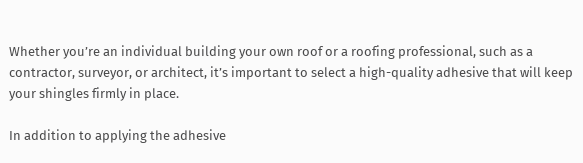Whether you’re an individual building your own roof or a roofing professional, such as a contractor, surveyor, or architect, it’s important to select a high-quality adhesive that will keep your shingles firmly in place.

In addition to applying the adhesive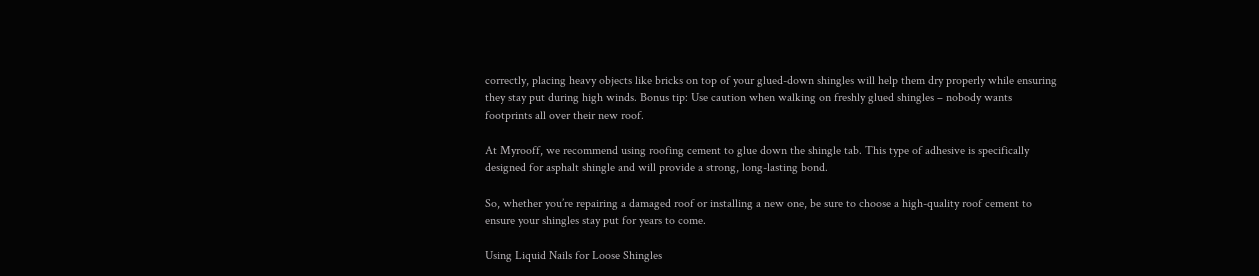correctly, placing heavy objects like bricks on top of your glued-down shingles will help them dry properly while ensuring they stay put during high winds. Bonus tip: Use caution when walking on freshly glued shingles – nobody wants footprints all over their new roof.

At Myrooff, we recommend using roofing cement to glue down the shingle tab. This type of adhesive is specifically designed for asphalt shingle and will provide a strong, long-lasting bond.

So, whether you’re repairing a damaged roof or installing a new one, be sure to choose a high-quality roof cement to ensure your shingles stay put for years to come.

Using Liquid Nails for Loose Shingles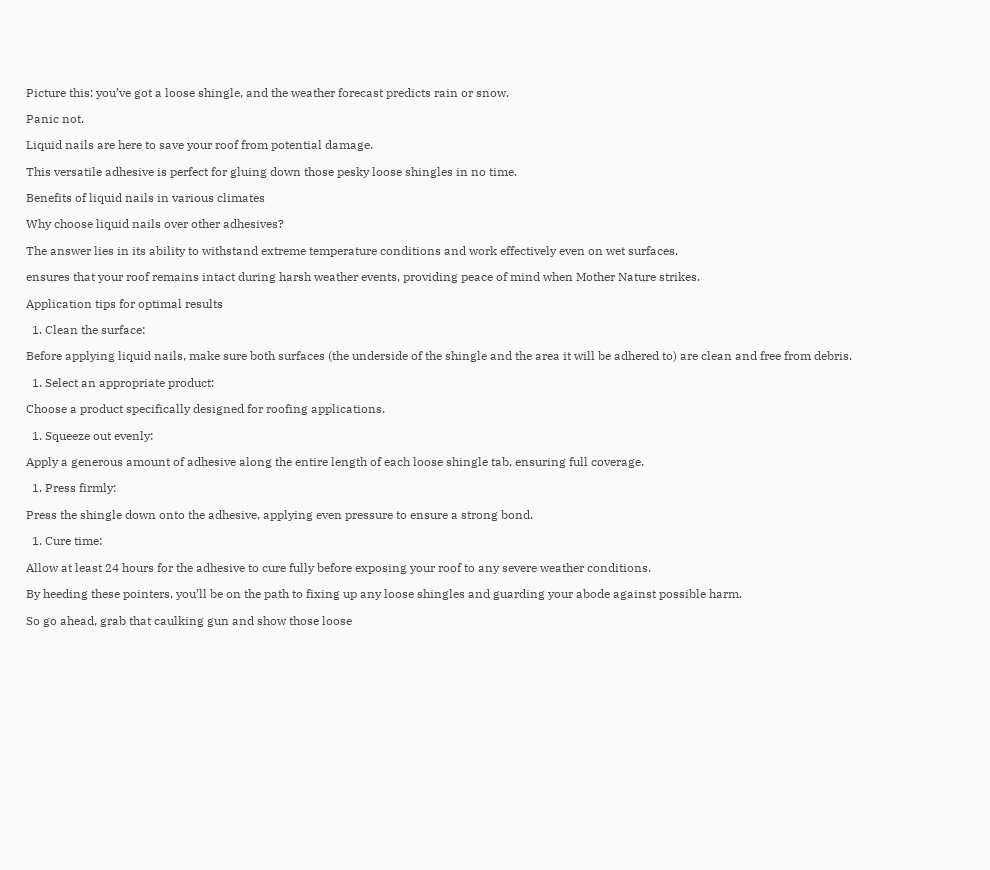Picture this: you’ve got a loose shingle, and the weather forecast predicts rain or snow.

Panic not.

Liquid nails are here to save your roof from potential damage.

This versatile adhesive is perfect for gluing down those pesky loose shingles in no time.

Benefits of liquid nails in various climates

Why choose liquid nails over other adhesives?

The answer lies in its ability to withstand extreme temperature conditions and work effectively even on wet surfaces.

ensures that your roof remains intact during harsh weather events, providing peace of mind when Mother Nature strikes.

Application tips for optimal results

  1. Clean the surface:

Before applying liquid nails, make sure both surfaces (the underside of the shingle and the area it will be adhered to) are clean and free from debris.

  1. Select an appropriate product:

Choose a product specifically designed for roofing applications.

  1. Squeeze out evenly:

Apply a generous amount of adhesive along the entire length of each loose shingle tab, ensuring full coverage.

  1. Press firmly:

Press the shingle down onto the adhesive, applying even pressure to ensure a strong bond.

  1. Cure time:

Allow at least 24 hours for the adhesive to cure fully before exposing your roof to any severe weather conditions.

By heeding these pointers, you’ll be on the path to fixing up any loose shingles and guarding your abode against possible harm.

So go ahead, grab that caulking gun and show those loose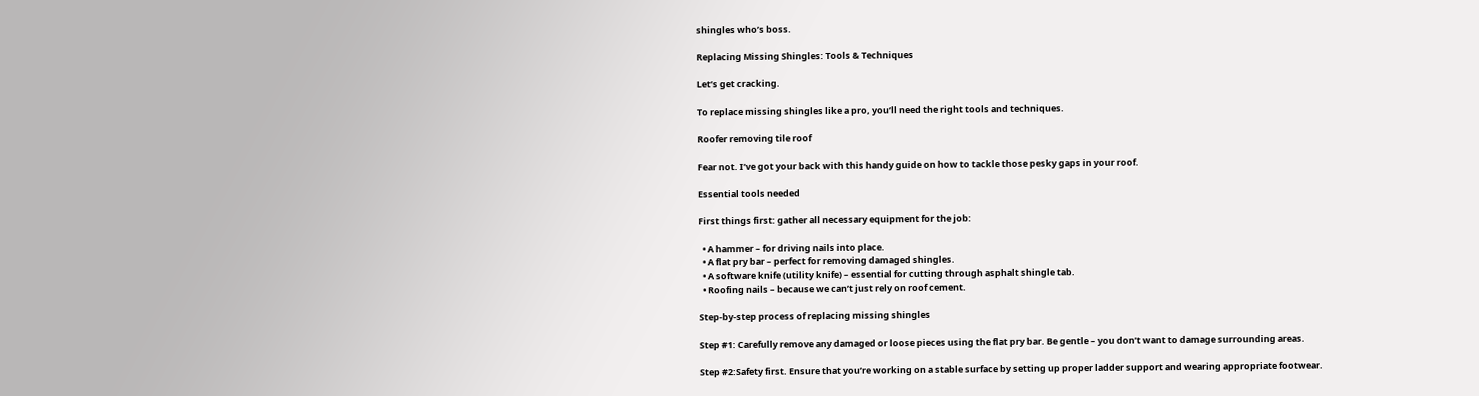shingles who’s boss.

Replacing Missing Shingles: Tools & Techniques

Let’s get cracking.

To replace missing shingles like a pro, you’ll need the right tools and techniques.

Roofer removing tile roof

Fear not. I’ve got your back with this handy guide on how to tackle those pesky gaps in your roof.

Essential tools needed

First things first: gather all necessary equipment for the job:

  • A hammer – for driving nails into place.
  • A flat pry bar – perfect for removing damaged shingles.
  • A software knife (utility knife) – essential for cutting through asphalt shingle tab.
  • Roofing nails – because we can’t just rely on roof cement.

Step-by-step process of replacing missing shingles

Step #1: Carefully remove any damaged or loose pieces using the flat pry bar. Be gentle – you don’t want to damage surrounding areas.

Step #2:Safety first. Ensure that you’re working on a stable surface by setting up proper ladder support and wearing appropriate footwear.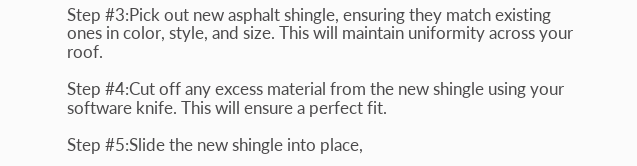Step #3:Pick out new asphalt shingle, ensuring they match existing ones in color, style, and size. This will maintain uniformity across your roof.

Step #4:Cut off any excess material from the new shingle using your software knife. This will ensure a perfect fit.

Step #5:Slide the new shingle into place,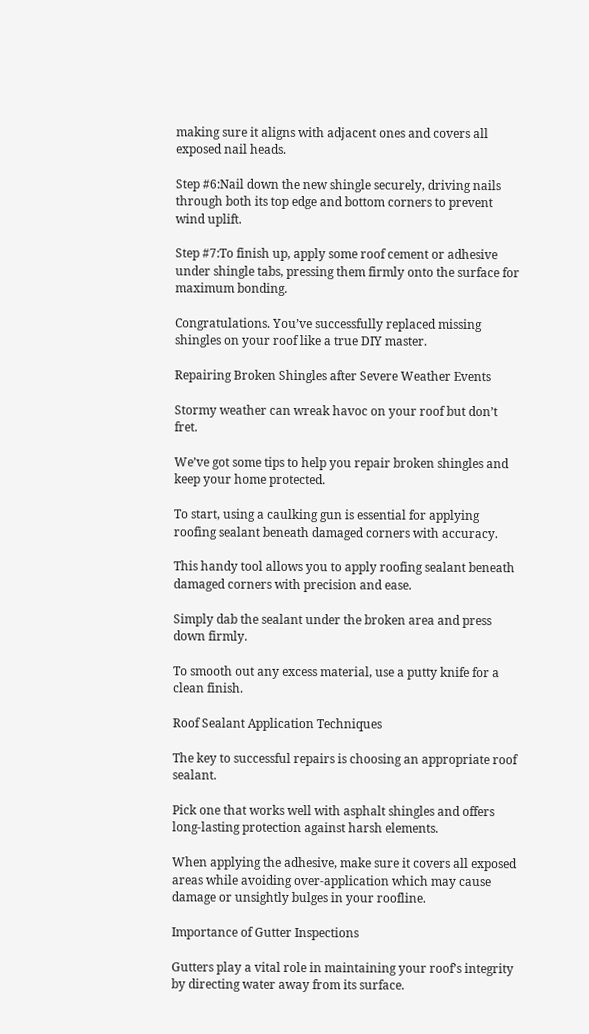making sure it aligns with adjacent ones and covers all exposed nail heads.

Step #6:Nail down the new shingle securely, driving nails through both its top edge and bottom corners to prevent wind uplift.

Step #7:To finish up, apply some roof cement or adhesive under shingle tabs, pressing them firmly onto the surface for maximum bonding.

Congratulations. You’ve successfully replaced missing shingles on your roof like a true DIY master.

Repairing Broken Shingles after Severe Weather Events

Stormy weather can wreak havoc on your roof but don’t fret.

We’ve got some tips to help you repair broken shingles and keep your home protected.

To start, using a caulking gun is essential for applying roofing sealant beneath damaged corners with accuracy.

This handy tool allows you to apply roofing sealant beneath damaged corners with precision and ease.

Simply dab the sealant under the broken area and press down firmly.

To smooth out any excess material, use a putty knife for a clean finish.

Roof Sealant Application Techniques

The key to successful repairs is choosing an appropriate roof sealant.

Pick one that works well with asphalt shingles and offers long-lasting protection against harsh elements.

When applying the adhesive, make sure it covers all exposed areas while avoiding over-application which may cause damage or unsightly bulges in your roofline.

Importance of Gutter Inspections

Gutters play a vital role in maintaining your roof’s integrity by directing water away from its surface.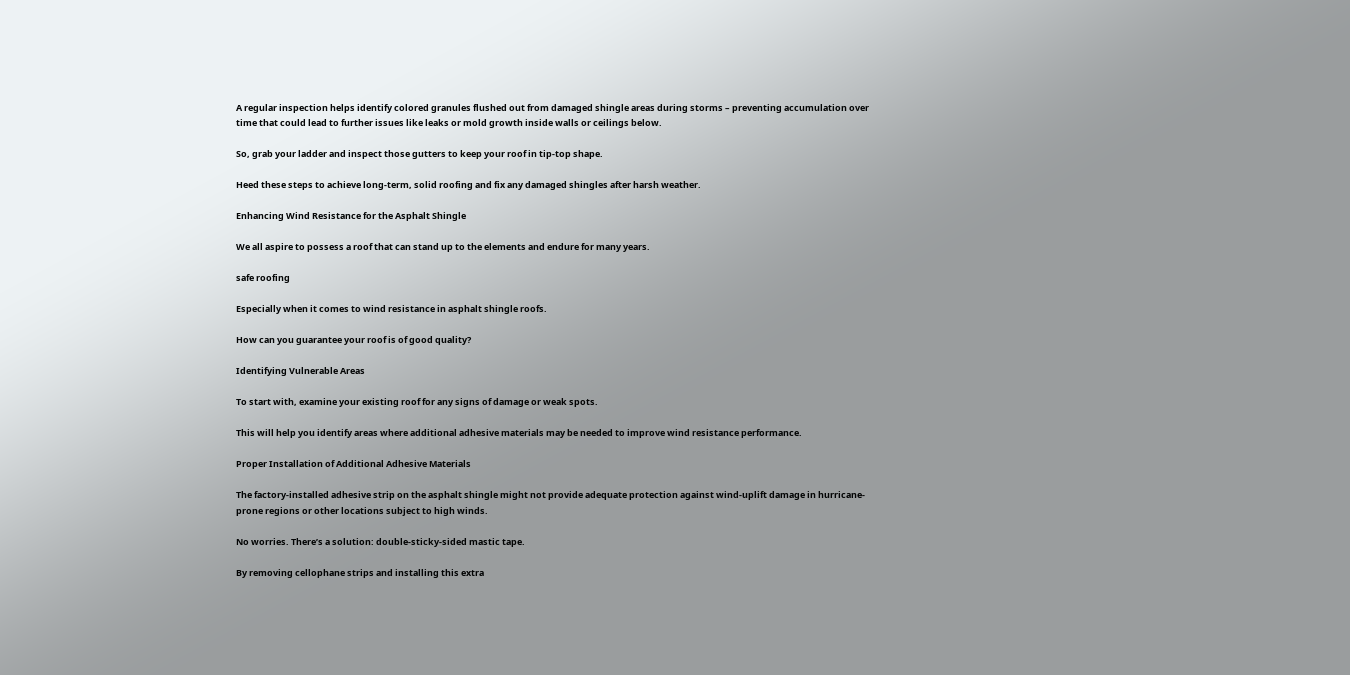A regular inspection helps identify colored granules flushed out from damaged shingle areas during storms – preventing accumulation over time that could lead to further issues like leaks or mold growth inside walls or ceilings below.

So, grab your ladder and inspect those gutters to keep your roof in tip-top shape.

Heed these steps to achieve long-term, solid roofing and fix any damaged shingles after harsh weather.

Enhancing Wind Resistance for the Asphalt Shingle

We all aspire to possess a roof that can stand up to the elements and endure for many years.

safe roofing

Especially when it comes to wind resistance in asphalt shingle roofs.

How can you guarantee your roof is of good quality?

Identifying Vulnerable Areas

To start with, examine your existing roof for any signs of damage or weak spots.

This will help you identify areas where additional adhesive materials may be needed to improve wind resistance performance.

Proper Installation of Additional Adhesive Materials

The factory-installed adhesive strip on the asphalt shingle might not provide adequate protection against wind-uplift damage in hurricane-prone regions or other locations subject to high winds.

No worries. There’s a solution: double-sticky-sided mastic tape.

By removing cellophane strips and installing this extra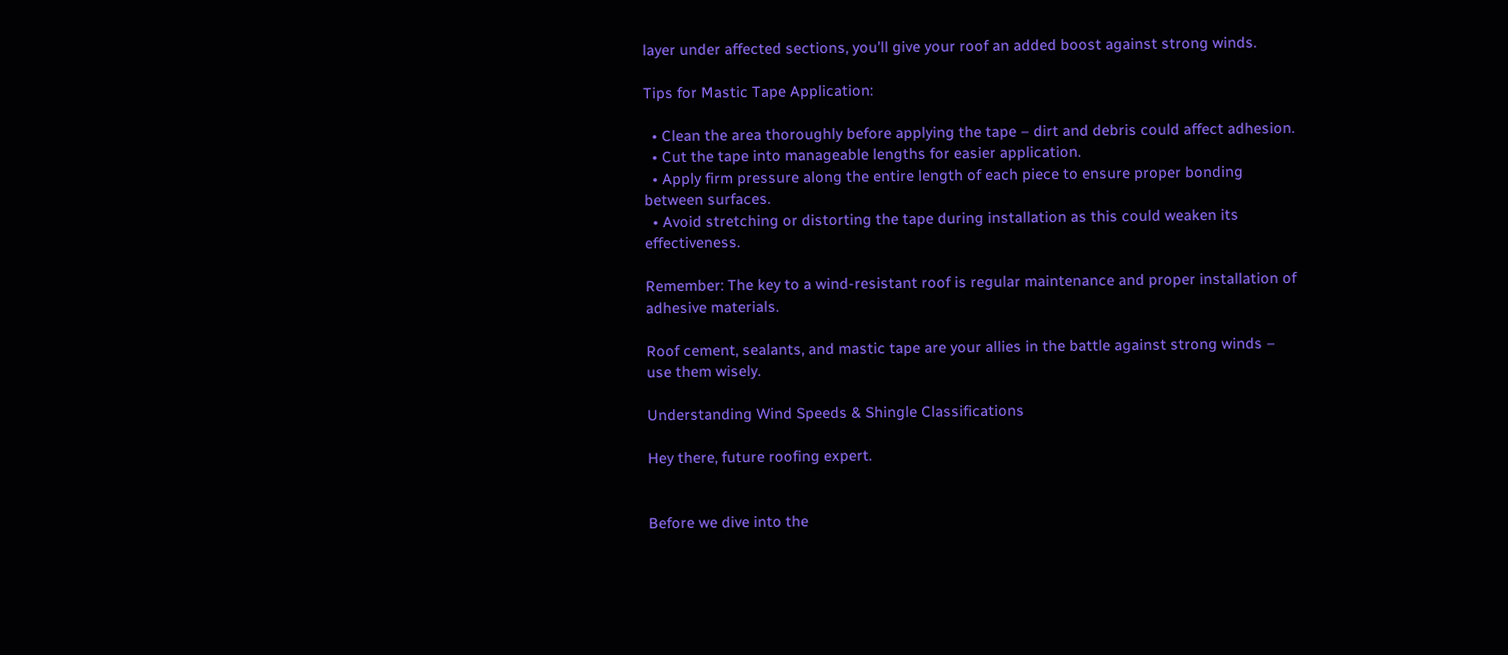layer under affected sections, you’ll give your roof an added boost against strong winds.

Tips for Mastic Tape Application:

  • Clean the area thoroughly before applying the tape – dirt and debris could affect adhesion.
  • Cut the tape into manageable lengths for easier application.
  • Apply firm pressure along the entire length of each piece to ensure proper bonding between surfaces.
  • Avoid stretching or distorting the tape during installation as this could weaken its effectiveness.

Remember: The key to a wind-resistant roof is regular maintenance and proper installation of adhesive materials.

Roof cement, sealants, and mastic tape are your allies in the battle against strong winds – use them wisely.

Understanding Wind Speeds & Shingle Classifications

Hey there, future roofing expert.


Before we dive into the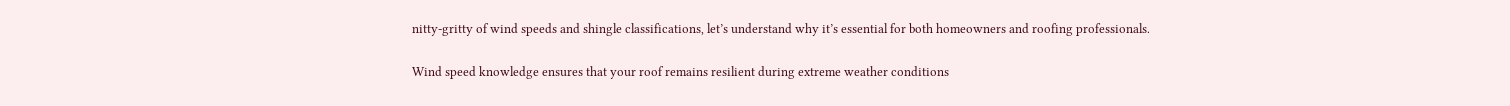nitty-gritty of wind speeds and shingle classifications, let’s understand why it’s essential for both homeowners and roofing professionals.

Wind speed knowledge ensures that your roof remains resilient during extreme weather conditions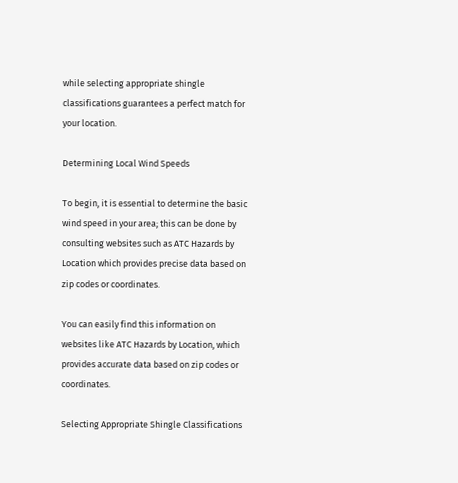while selecting appropriate shingle classifications guarantees a perfect match for your location.

Determining Local Wind Speeds

To begin, it is essential to determine the basic wind speed in your area; this can be done by consulting websites such as ATC Hazards by Location which provides precise data based on zip codes or coordinates.

You can easily find this information on websites like ATC Hazards by Location, which provides accurate data based on zip codes or coordinates.

Selecting Appropriate Shingle Classifications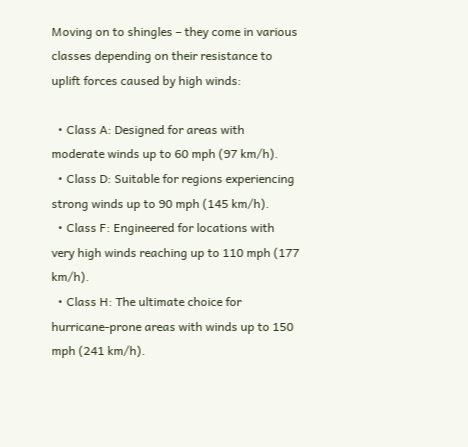Moving on to shingles – they come in various classes depending on their resistance to uplift forces caused by high winds:

  • Class A: Designed for areas with moderate winds up to 60 mph (97 km/h).
  • Class D: Suitable for regions experiencing strong winds up to 90 mph (145 km/h).
  • Class F: Engineered for locations with very high winds reaching up to 110 mph (177 km/h).
  • Class H: The ultimate choice for hurricane-prone areas with winds up to 150 mph (241 km/h).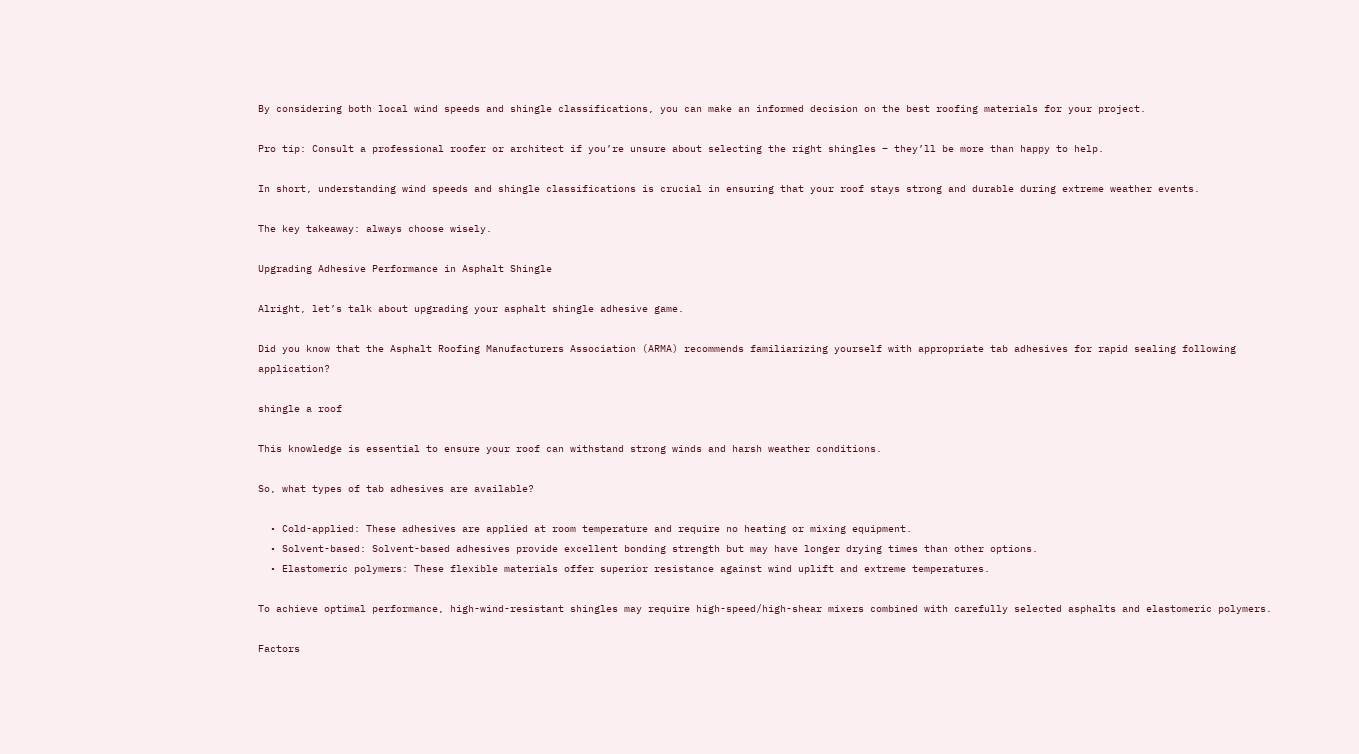By considering both local wind speeds and shingle classifications, you can make an informed decision on the best roofing materials for your project.

Pro tip: Consult a professional roofer or architect if you’re unsure about selecting the right shingles – they’ll be more than happy to help.

In short, understanding wind speeds and shingle classifications is crucial in ensuring that your roof stays strong and durable during extreme weather events.

The key takeaway: always choose wisely.

Upgrading Adhesive Performance in Asphalt Shingle

Alright, let’s talk about upgrading your asphalt shingle adhesive game.

Did you know that the Asphalt Roofing Manufacturers Association (ARMA) recommends familiarizing yourself with appropriate tab adhesives for rapid sealing following application?

shingle a roof

This knowledge is essential to ensure your roof can withstand strong winds and harsh weather conditions.

So, what types of tab adhesives are available?

  • Cold-applied: These adhesives are applied at room temperature and require no heating or mixing equipment.
  • Solvent-based: Solvent-based adhesives provide excellent bonding strength but may have longer drying times than other options.
  • Elastomeric polymers: These flexible materials offer superior resistance against wind uplift and extreme temperatures.

To achieve optimal performance, high-wind-resistant shingles may require high-speed/high-shear mixers combined with carefully selected asphalts and elastomeric polymers.

Factors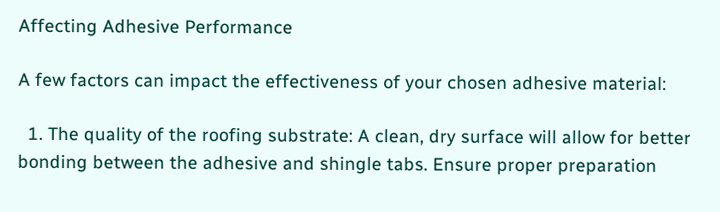Affecting Adhesive Performance

A few factors can impact the effectiveness of your chosen adhesive material:

  1. The quality of the roofing substrate: A clean, dry surface will allow for better bonding between the adhesive and shingle tabs. Ensure proper preparation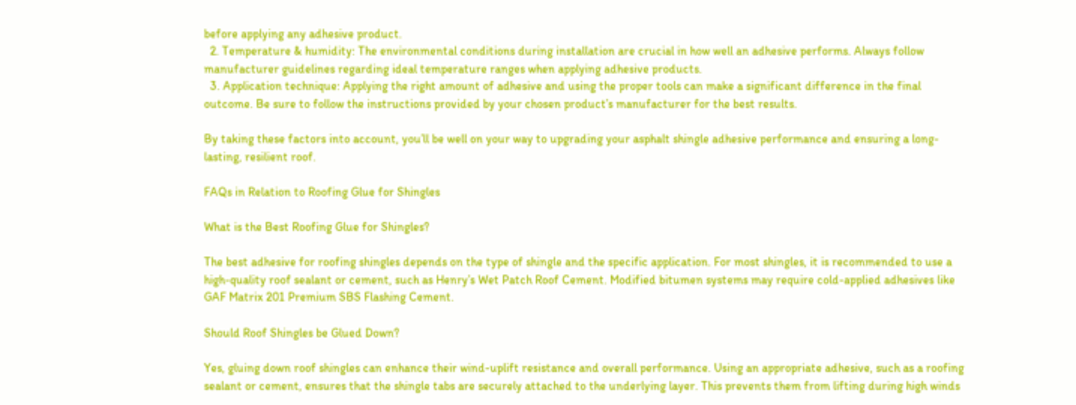before applying any adhesive product.
  2. Temperature & humidity: The environmental conditions during installation are crucial in how well an adhesive performs. Always follow manufacturer guidelines regarding ideal temperature ranges when applying adhesive products.
  3. Application technique: Applying the right amount of adhesive and using the proper tools can make a significant difference in the final outcome. Be sure to follow the instructions provided by your chosen product’s manufacturer for the best results.

By taking these factors into account, you’ll be well on your way to upgrading your asphalt shingle adhesive performance and ensuring a long-lasting, resilient roof.

FAQs in Relation to Roofing Glue for Shingles

What is the Best Roofing Glue for Shingles?

The best adhesive for roofing shingles depends on the type of shingle and the specific application. For most shingles, it is recommended to use a high-quality roof sealant or cement, such as Henry’s Wet Patch Roof Cement. Modified bitumen systems may require cold-applied adhesives like GAF Matrix 201 Premium SBS Flashing Cement.

Should Roof Shingles be Glued Down?

Yes, gluing down roof shingles can enhance their wind-uplift resistance and overall performance. Using an appropriate adhesive, such as a roofing sealant or cement, ensures that the shingle tabs are securely attached to the underlying layer. This prevents them from lifting during high winds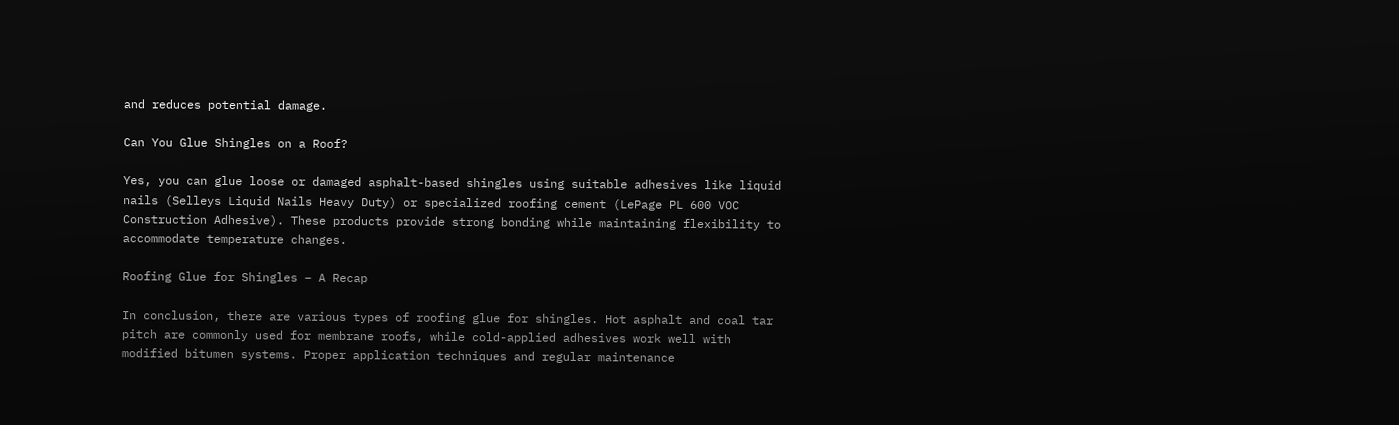and reduces potential damage.

Can You Glue Shingles on a Roof?

Yes, you can glue loose or damaged asphalt-based shingles using suitable adhesives like liquid nails (Selleys Liquid Nails Heavy Duty) or specialized roofing cement (LePage PL 600 VOC Construction Adhesive). These products provide strong bonding while maintaining flexibility to accommodate temperature changes.

Roofing Glue for Shingles – A Recap

In conclusion, there are various types of roofing glue for shingles. Hot asphalt and coal tar pitch are commonly used for membrane roofs, while cold-applied adhesives work well with modified bitumen systems. Proper application techniques and regular maintenance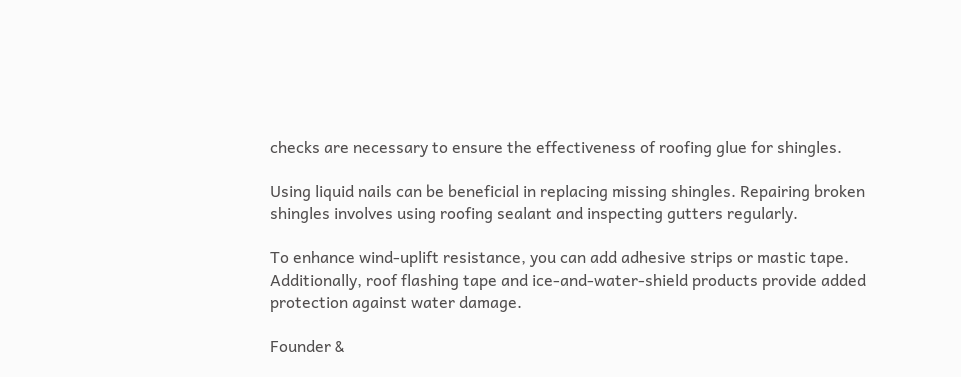checks are necessary to ensure the effectiveness of roofing glue for shingles.

Using liquid nails can be beneficial in replacing missing shingles. Repairing broken shingles involves using roofing sealant and inspecting gutters regularly.

To enhance wind-uplift resistance, you can add adhesive strips or mastic tape. Additionally, roof flashing tape and ice-and-water-shield products provide added protection against water damage.

Founder &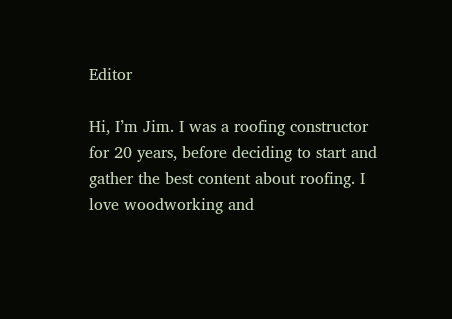Editor

Hi, I’m Jim. I was a roofing constructor for 20 years, before deciding to start and gather the best content about roofing. I love woodworking and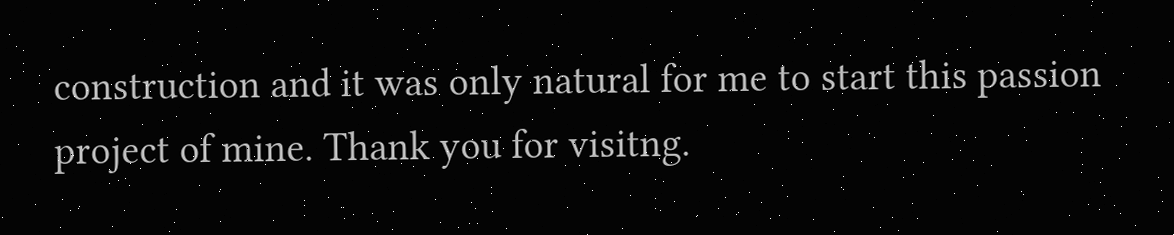construction and it was only natural for me to start this passion project of mine. Thank you for visitng.